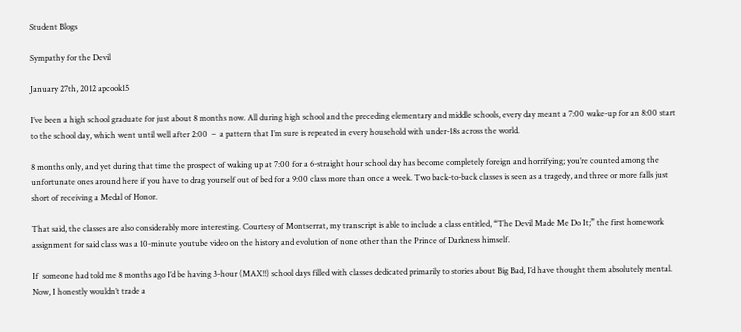Student Blogs

Sympathy for the Devil

January 27th, 2012 apcook15

I’ve been a high school graduate for just about 8 months now. All during high school and the preceding elementary and middle schools, every day meant a 7:00 wake-up for an 8:00 start to the school day, which went until well after 2:00  –  a pattern that I’m sure is repeated in every household with under-18s across the world.

8 months only, and yet during that time the prospect of waking up at 7:00 for a 6-straight hour school day has become completely foreign and horrifying; you’re counted among the unfortunate ones around here if you have to drag yourself out of bed for a 9:00 class more than once a week. Two back-to-back classes is seen as a tragedy, and three or more falls just short of receiving a Medal of Honor.

That said, the classes are also considerably more interesting. Courtesy of Montserrat, my transcript is able to include a class entitled, “The Devil Made Me Do It;” the first homework assignment for said class was a 10-minute youtube video on the history and evolution of none other than the Prince of Darkness himself.

If  someone had told me 8 months ago I’d be having 3-hour (MAX!!) school days filled with classes dedicated primarily to stories about Big Bad, I’d have thought them absolutely mental. Now, I honestly wouldn’t trade a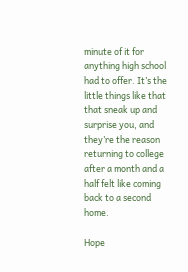minute of it for anything high school had to offer. It’s the little things like that that sneak up and surprise you, and they’re the reason returning to college after a month and a half felt like coming back to a second home.

Hope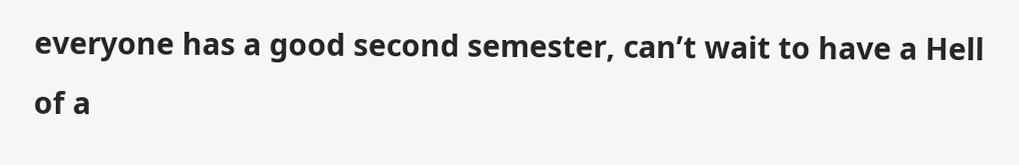everyone has a good second semester, can’t wait to have a Hell of a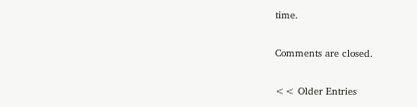time.

Comments are closed.

<< Older Entries